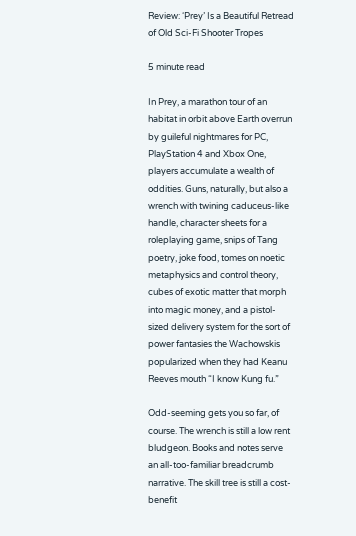Review: ‘Prey’ Is a Beautiful Retread of Old Sci-Fi Shooter Tropes

5 minute read

In Prey, a marathon tour of an habitat in orbit above Earth overrun by guileful nightmares for PC, PlayStation 4 and Xbox One, players accumulate a wealth of oddities. Guns, naturally, but also a wrench with twining caduceus-like handle, character sheets for a roleplaying game, snips of Tang poetry, joke food, tomes on noetic metaphysics and control theory, cubes of exotic matter that morph into magic money, and a pistol-sized delivery system for the sort of power fantasies the Wachowskis popularized when they had Keanu Reeves mouth “I know Kung fu.”

Odd-seeming gets you so far, of course. The wrench is still a low rent bludgeon. Books and notes serve an all-too-familiar breadcrumb narrative. The skill tree is still a cost-benefit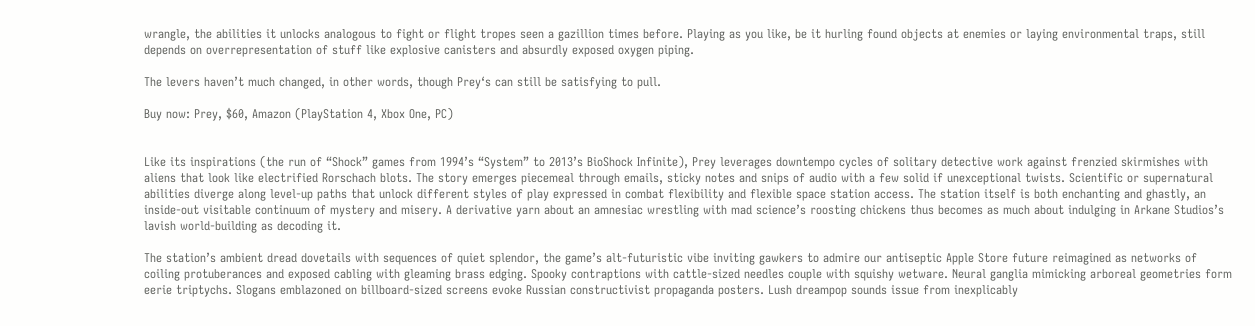wrangle, the abilities it unlocks analogous to fight or flight tropes seen a gazillion times before. Playing as you like, be it hurling found objects at enemies or laying environmental traps, still depends on overrepresentation of stuff like explosive canisters and absurdly exposed oxygen piping.

The levers haven’t much changed, in other words, though Prey‘s can still be satisfying to pull.

Buy now: Prey, $60, Amazon (PlayStation 4, Xbox One, PC)


Like its inspirations (the run of “Shock” games from 1994’s “System” to 2013’s BioShock Infinite), Prey leverages downtempo cycles of solitary detective work against frenzied skirmishes with aliens that look like electrified Rorschach blots. The story emerges piecemeal through emails, sticky notes and snips of audio with a few solid if unexceptional twists. Scientific or supernatural abilities diverge along level-up paths that unlock different styles of play expressed in combat flexibility and flexible space station access. The station itself is both enchanting and ghastly, an inside-out visitable continuum of mystery and misery. A derivative yarn about an amnesiac wrestling with mad science’s roosting chickens thus becomes as much about indulging in Arkane Studios’s lavish world-building as decoding it.

The station’s ambient dread dovetails with sequences of quiet splendor, the game’s alt-futuristic vibe inviting gawkers to admire our antiseptic Apple Store future reimagined as networks of coiling protuberances and exposed cabling with gleaming brass edging. Spooky contraptions with cattle-sized needles couple with squishy wetware. Neural ganglia mimicking arboreal geometries form eerie triptychs. Slogans emblazoned on billboard-sized screens evoke Russian constructivist propaganda posters. Lush dreampop sounds issue from inexplicably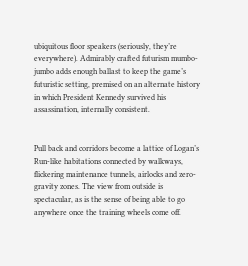ubiquitous floor speakers (seriously, they’re everywhere). Admirably crafted futurism mumbo-jumbo adds enough ballast to keep the game’s futuristic setting, premised on an alternate history in which President Kennedy survived his assassination, internally consistent.


Pull back and corridors become a lattice of Logan’s Run-like habitations connected by walkways, flickering maintenance tunnels, airlocks and zero-gravity zones. The view from outside is spectacular, as is the sense of being able to go anywhere once the training wheels come off.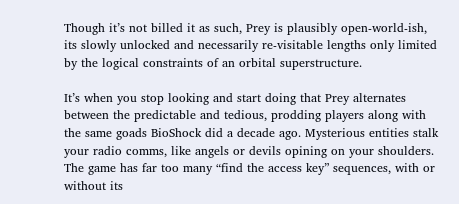Though it’s not billed it as such, Prey is plausibly open-world-ish, its slowly unlocked and necessarily re-visitable lengths only limited by the logical constraints of an orbital superstructure.

It’s when you stop looking and start doing that Prey alternates between the predictable and tedious, prodding players along with the same goads BioShock did a decade ago. Mysterious entities stalk your radio comms, like angels or devils opining on your shoulders. The game has far too many “find the access key” sequences, with or without its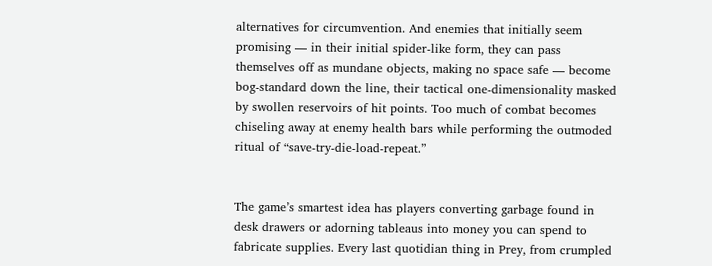alternatives for circumvention. And enemies that initially seem promising — in their initial spider-like form, they can pass themselves off as mundane objects, making no space safe — become bog-standard down the line, their tactical one-dimensionality masked by swollen reservoirs of hit points. Too much of combat becomes chiseling away at enemy health bars while performing the outmoded ritual of “save-try-die-load-repeat.”


The game’s smartest idea has players converting garbage found in desk drawers or adorning tableaus into money you can spend to fabricate supplies. Every last quotidian thing in Prey, from crumpled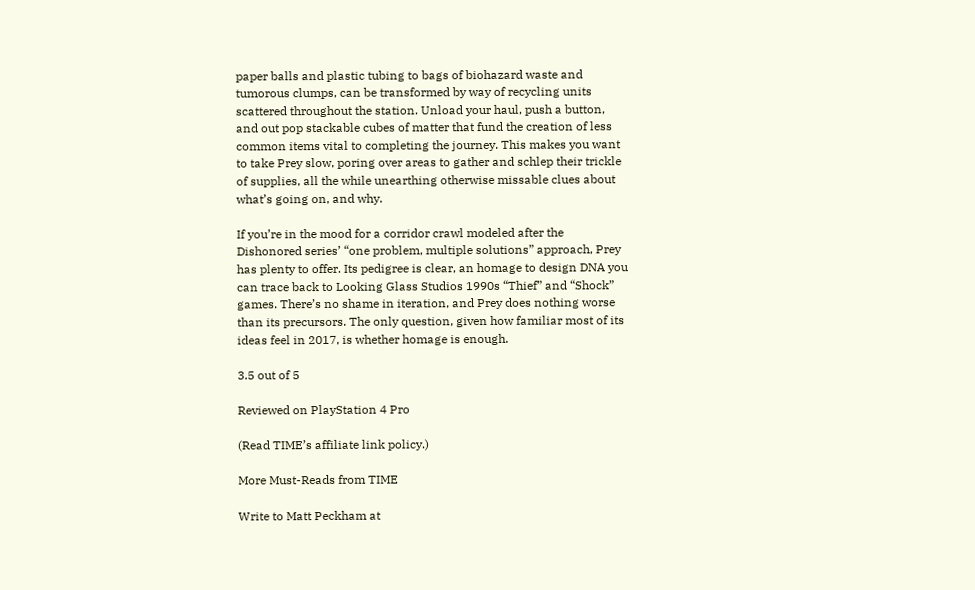paper balls and plastic tubing to bags of biohazard waste and tumorous clumps, can be transformed by way of recycling units scattered throughout the station. Unload your haul, push a button, and out pop stackable cubes of matter that fund the creation of less common items vital to completing the journey. This makes you want to take Prey slow, poring over areas to gather and schlep their trickle of supplies, all the while unearthing otherwise missable clues about what’s going on, and why.

If you’re in the mood for a corridor crawl modeled after the Dishonored series’ “one problem, multiple solutions” approach, Prey has plenty to offer. Its pedigree is clear, an homage to design DNA you can trace back to Looking Glass Studios 1990s “Thief” and “Shock” games. There’s no shame in iteration, and Prey does nothing worse than its precursors. The only question, given how familiar most of its ideas feel in 2017, is whether homage is enough.

3.5 out of 5

Reviewed on PlayStation 4 Pro

(Read TIME’s affiliate link policy.)

More Must-Reads from TIME

Write to Matt Peckham at